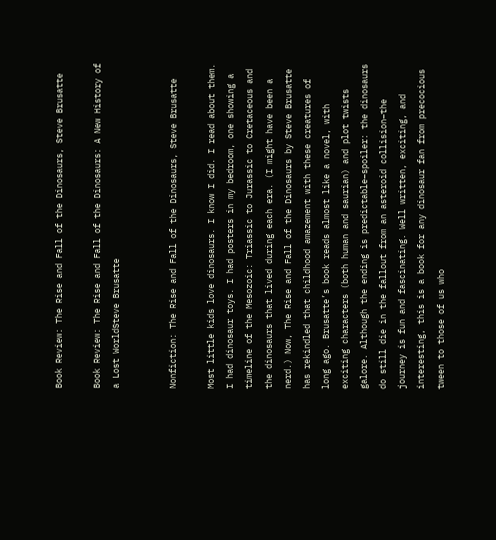Book Review: The Rise and Fall of the Dinosaurs, Steve Brusatte

Book Review: The Rise and Fall of the Dinosaurs: A New History of a Lost WorldSteve Brusatte


Nonfiction: The Rise and Fall of the Dinosaurs, Steve Brusatte

Most little kids love dinosaurs. I know I did. I read about them. I had dinosaur toys. I had posters in my bedroom, one showing a timeline of the Mesozoic: Triassic to Jurassic to Cretaceous and the dinosaurs that lived during each era. (I might have been a nerd.) Now, The Rise and Fall of the Dinosaurs by Steve Brusatte has rekindled that childhood amazement with these creatures of long ago. Brusatte’s book reads almost like a novel, with exciting characters (both human and saurian) and plot twists galore. Although the ending is predictable–spoiler: the dinosaurs do still die in the fallout from an asteroid collision–the journey is fun and fascinating. Well written, exciting, and interesting, this is a book for any dinosaur fan from precocious tween to those of us who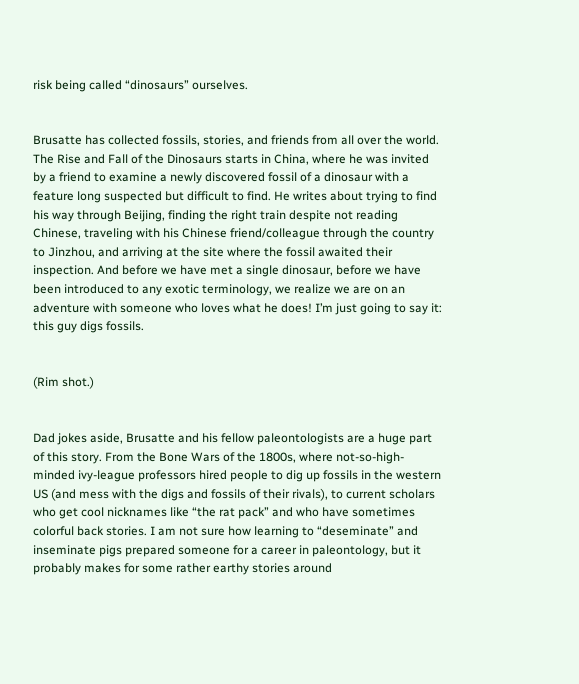risk being called “dinosaurs” ourselves.


Brusatte has collected fossils, stories, and friends from all over the world. The Rise and Fall of the Dinosaurs starts in China, where he was invited by a friend to examine a newly discovered fossil of a dinosaur with a feature long suspected but difficult to find. He writes about trying to find his way through Beijing, finding the right train despite not reading Chinese, traveling with his Chinese friend/colleague through the country to Jinzhou, and arriving at the site where the fossil awaited their inspection. And before we have met a single dinosaur, before we have been introduced to any exotic terminology, we realize we are on an adventure with someone who loves what he does! I’m just going to say it: this guy digs fossils.


(Rim shot.)


Dad jokes aside, Brusatte and his fellow paleontologists are a huge part of this story. From the Bone Wars of the 1800s, where not-so-high-minded ivy-league professors hired people to dig up fossils in the western US (and mess with the digs and fossils of their rivals), to current scholars who get cool nicknames like “the rat pack” and who have sometimes colorful back stories. I am not sure how learning to “deseminate” and inseminate pigs prepared someone for a career in paleontology, but it probably makes for some rather earthy stories around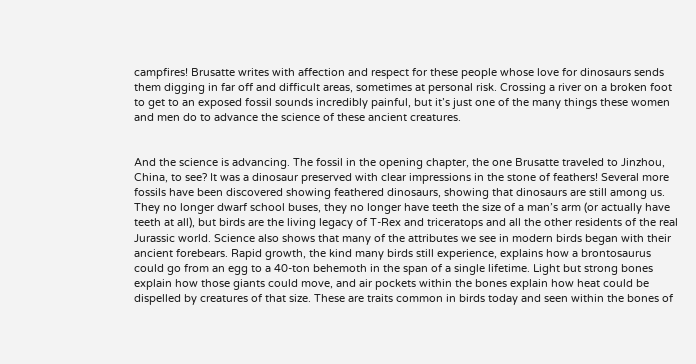campfires! Brusatte writes with affection and respect for these people whose love for dinosaurs sends them digging in far off and difficult areas, sometimes at personal risk. Crossing a river on a broken foot to get to an exposed fossil sounds incredibly painful, but it’s just one of the many things these women and men do to advance the science of these ancient creatures.


And the science is advancing. The fossil in the opening chapter, the one Brusatte traveled to Jinzhou, China, to see? It was a dinosaur preserved with clear impressions in the stone of feathers! Several more fossils have been discovered showing feathered dinosaurs, showing that dinosaurs are still among us. They no longer dwarf school buses, they no longer have teeth the size of a man’s arm (or actually have teeth at all), but birds are the living legacy of T-Rex and triceratops and all the other residents of the real Jurassic world. Science also shows that many of the attributes we see in modern birds began with their ancient forebears. Rapid growth, the kind many birds still experience, explains how a brontosaurus could go from an egg to a 40-ton behemoth in the span of a single lifetime. Light but strong bones explain how those giants could move, and air pockets within the bones explain how heat could be dispelled by creatures of that size. These are traits common in birds today and seen within the bones of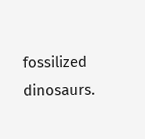fossilized dinosaurs.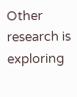Other research is exploring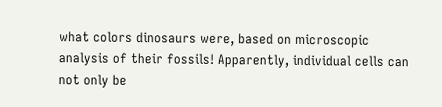what colors dinosaurs were, based on microscopic analysis of their fossils! Apparently, individual cells can not only be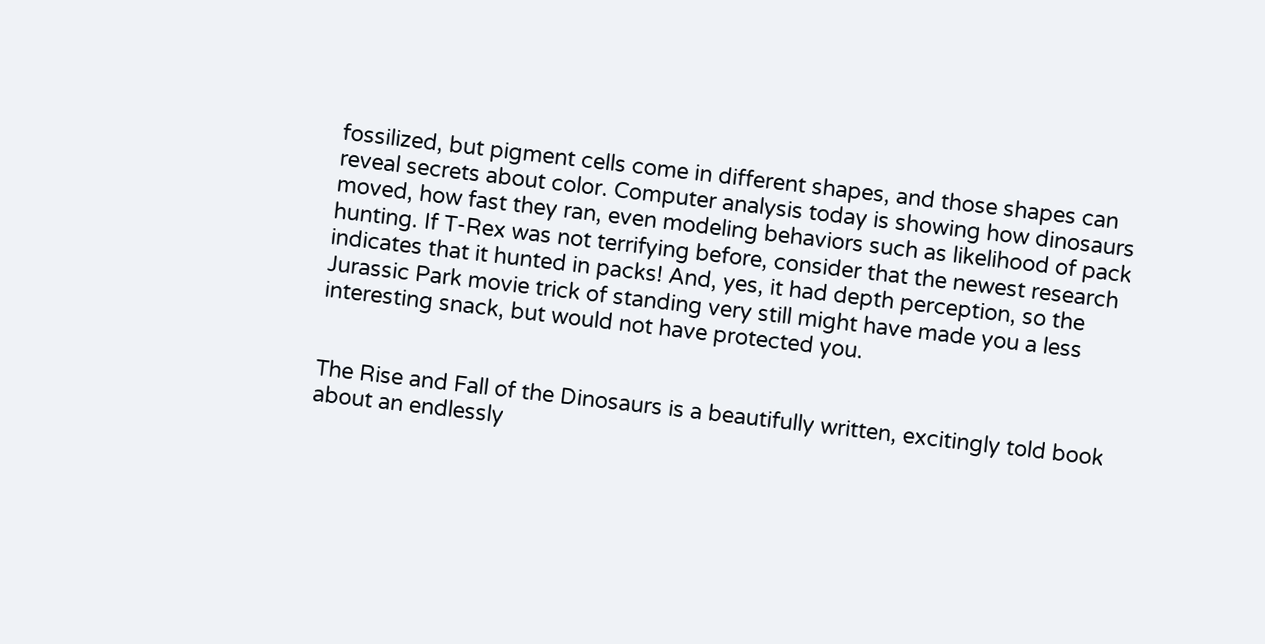fossilized, but pigment cells come in different shapes, and those shapes can reveal secrets about color. Computer analysis today is showing how dinosaurs moved, how fast they ran, even modeling behaviors such as likelihood of pack hunting. If T-Rex was not terrifying before, consider that the newest research indicates that it hunted in packs! And, yes, it had depth perception, so the Jurassic Park movie trick of standing very still might have made you a less interesting snack, but would not have protected you.


The Rise and Fall of the Dinosaurs is a beautifully written, excitingly told book about an endlessly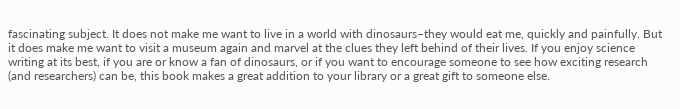fascinating subject. It does not make me want to live in a world with dinosaurs–they would eat me, quickly and painfully. But it does make me want to visit a museum again and marvel at the clues they left behind of their lives. If you enjoy science writing at its best, if you are or know a fan of dinosaurs, or if you want to encourage someone to see how exciting research (and researchers) can be, this book makes a great addition to your library or a great gift to someone else.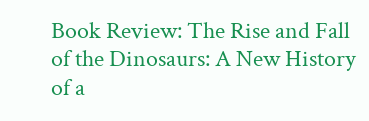Book Review: The Rise and Fall of the Dinosaurs: A New History of a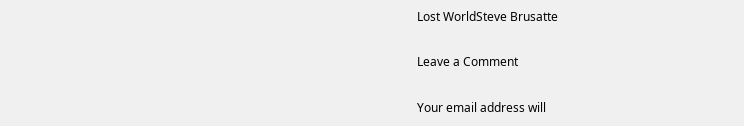Lost WorldSteve Brusatte

Leave a Comment

Your email address will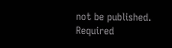not be published. Required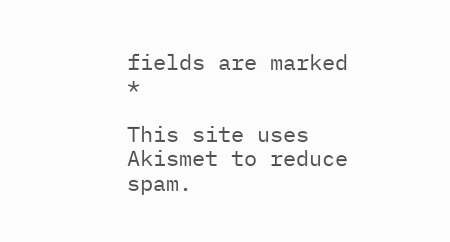fields are marked *

This site uses Akismet to reduce spam.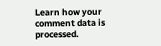Learn how your comment data is processed.